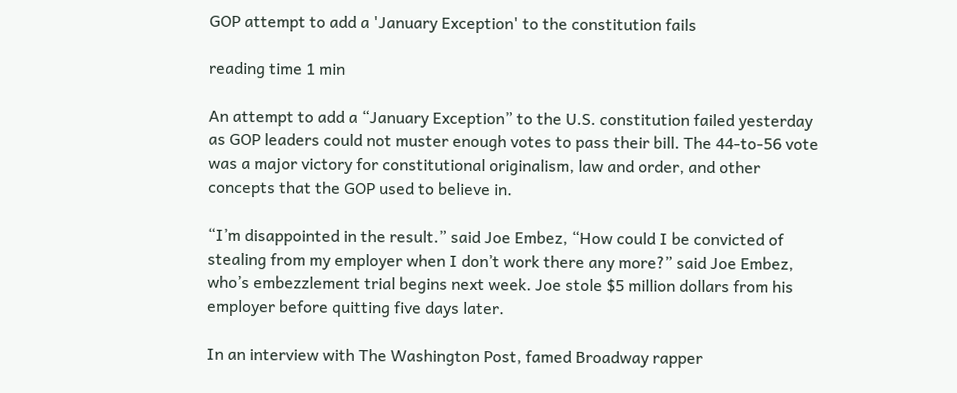GOP attempt to add a 'January Exception' to the constitution fails

reading time 1 min

An attempt to add a “January Exception” to the U.S. constitution failed yesterday as GOP leaders could not muster enough votes to pass their bill. The 44-to-56 vote was a major victory for constitutional originalism, law and order, and other concepts that the GOP used to believe in.

“I’m disappointed in the result.” said Joe Embez, “How could I be convicted of stealing from my employer when I don’t work there any more?” said Joe Embez, who’s embezzlement trial begins next week. Joe stole $5 million dollars from his employer before quitting five days later.

In an interview with The Washington Post, famed Broadway rapper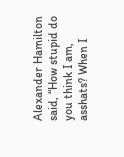Alexander Hamilton said, “How stupid do you think I am, asshats? When I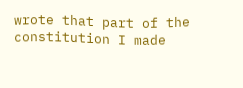wrote that part of the constitution I made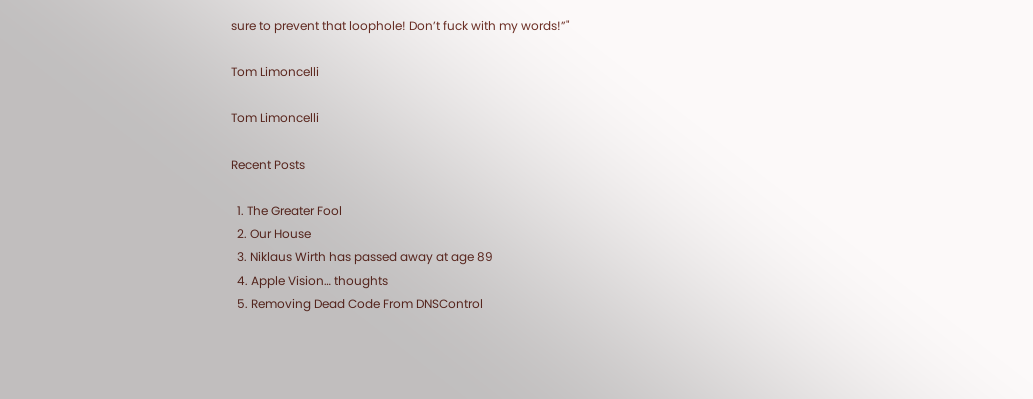sure to prevent that loophole! Don’t fuck with my words!”"

Tom Limoncelli

Tom Limoncelli

Recent Posts

  1. The Greater Fool
  2. Our House
  3. Niklaus Wirth has passed away at age 89
  4. Apple Vision… thoughts
  5. Removing Dead Code From DNSControl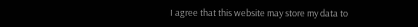I agree that this website may store my data to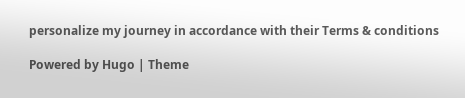personalize my journey in accordance with their Terms & conditions

Powered by Hugo | Theme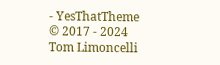- YesThatTheme © 2017 - 2024 Tom Limoncelli